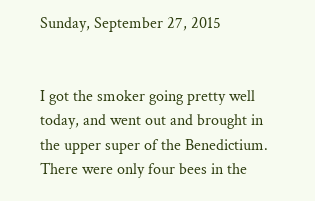Sunday, September 27, 2015


I got the smoker going pretty well today, and went out and brought in the upper super of the Benedictium. There were only four bees in the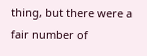thing, but there were a fair number of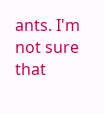ants. I'm not sure that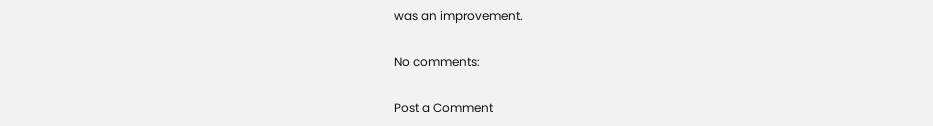was an improvement.

No comments:

Post a Comment